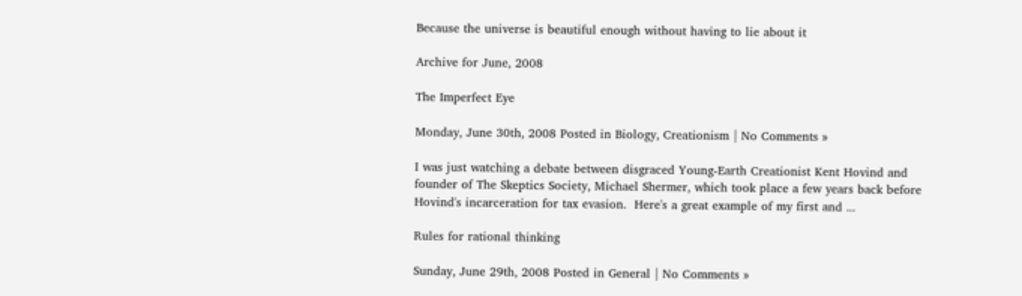Because the universe is beautiful enough without having to lie about it

Archive for June, 2008

The Imperfect Eye

Monday, June 30th, 2008 Posted in Biology, Creationism | No Comments »

I was just watching a debate between disgraced Young-Earth Creationist Kent Hovind and founder of The Skeptics Society, Michael Shermer, which took place a few years back before Hovind's incarceration for tax evasion.  Here's a great example of my first and ...

Rules for rational thinking

Sunday, June 29th, 2008 Posted in General | No Comments »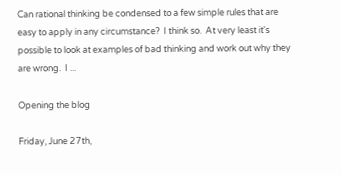Can rational thinking be condensed to a few simple rules that are easy to apply in any circumstance?  I think so.  At very least it's possible to look at examples of bad thinking and work out why they are wrong.  I ...

Opening the blog

Friday, June 27th,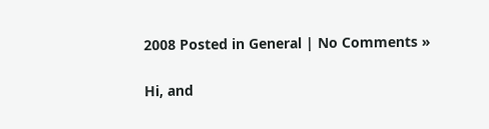2008 Posted in General | No Comments »

Hi, and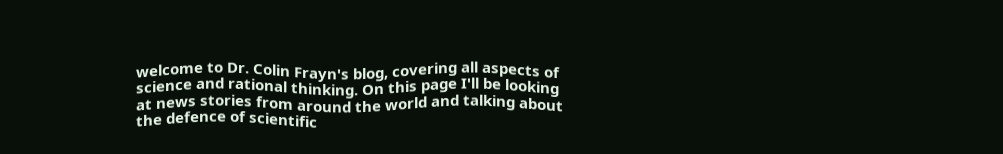welcome to Dr. Colin Frayn's blog, covering all aspects of science and rational thinking. On this page I'll be looking at news stories from around the world and talking about the defence of scientific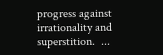progress against irrationality and superstition.  ...